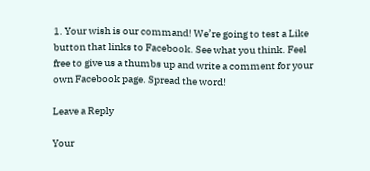1. Your wish is our command! We’re going to test a Like button that links to Facebook. See what you think. Feel free to give us a thumbs up and write a comment for your own Facebook page. Spread the word!

Leave a Reply

Your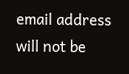email address will not be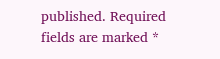published. Required fields are marked *